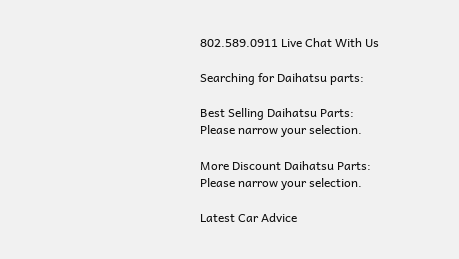802.589.0911 Live Chat With Us

Searching for Daihatsu parts:

Best Selling Daihatsu Parts:
Please narrow your selection.

More Discount Daihatsu Parts:
Please narrow your selection.

Latest Car Advice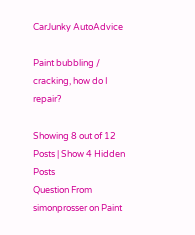CarJunky AutoAdvice

Paint bubbling / cracking, how do I repair?

Showing 8 out of 12 Posts | Show 4 Hidden Posts
Question From simonprosser on Paint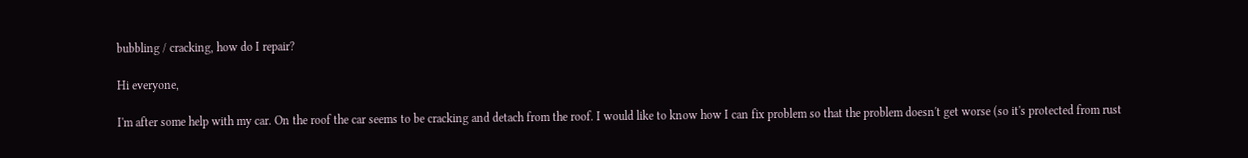bubbling / cracking, how do I repair?

Hi everyone,

I'm after some help with my car. On the roof the car seems to be cracking and detach from the roof. I would like to know how I can fix problem so that the problem doesn't get worse (so it's protected from rust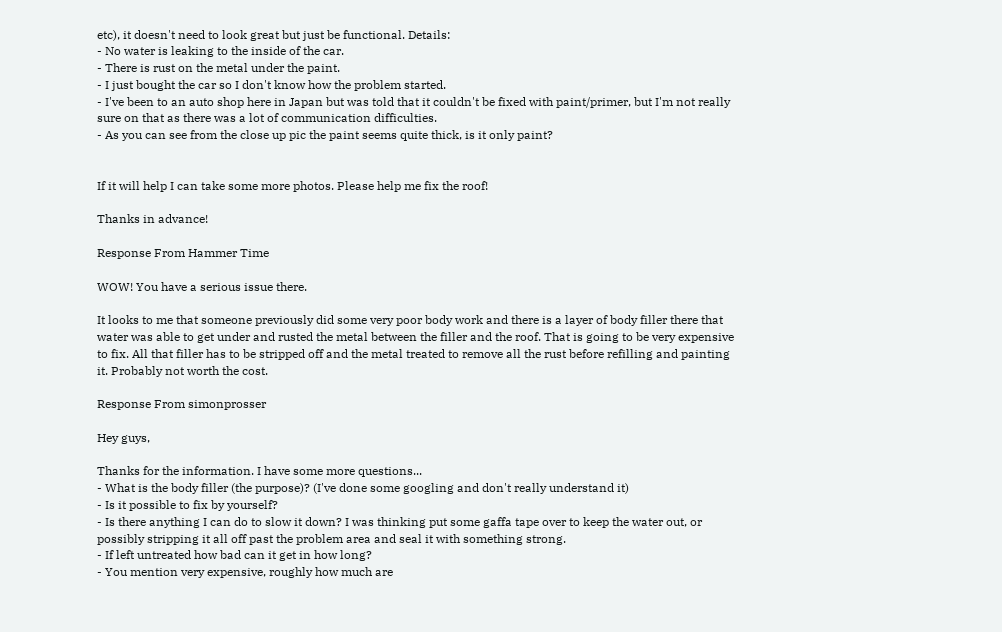etc), it doesn't need to look great but just be functional. Details:
- No water is leaking to the inside of the car.
- There is rust on the metal under the paint.
- I just bought the car so I don't know how the problem started.
- I've been to an auto shop here in Japan but was told that it couldn't be fixed with paint/primer, but I'm not really sure on that as there was a lot of communication difficulties.
- As you can see from the close up pic the paint seems quite thick, is it only paint?


If it will help I can take some more photos. Please help me fix the roof!

Thanks in advance!

Response From Hammer Time

WOW! You have a serious issue there.

It looks to me that someone previously did some very poor body work and there is a layer of body filler there that water was able to get under and rusted the metal between the filler and the roof. That is going to be very expensive to fix. All that filler has to be stripped off and the metal treated to remove all the rust before refilling and painting it. Probably not worth the cost.

Response From simonprosser

Hey guys,

Thanks for the information. I have some more questions...
- What is the body filler (the purpose)? (I've done some googling and don't really understand it)
- Is it possible to fix by yourself?
- Is there anything I can do to slow it down? I was thinking put some gaffa tape over to keep the water out, or possibly stripping it all off past the problem area and seal it with something strong.
- If left untreated how bad can it get in how long?
- You mention very expensive, roughly how much are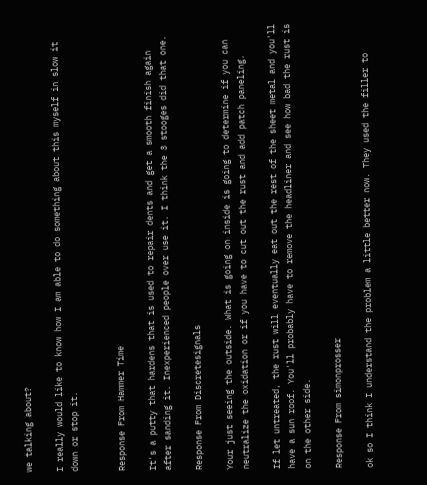we talking about?

I really would like to know how I am able to do something about this myself in slow it down or stop it.


Response From Hammer Time

It's a putty that hardens that is used to repair dents and get a smooth finish again after sanding it. Inexperienced people over use it. I think the 3 stooges did that one.

Response From Discretesignals

Your just seeing the outside. What is going on inside is going to determine if you can neutralize the oxidation or if you have to cut out the rust and add patch paneling.

If let untreated, the rust will eventually eat out the rest of the sheet metal and you'll have a sun roof. You'll probably have to remove the headliner and see how bad the rust is on the other side.

Response From simonprosser

ok so I think I understand the problem a little better now. They used the filler to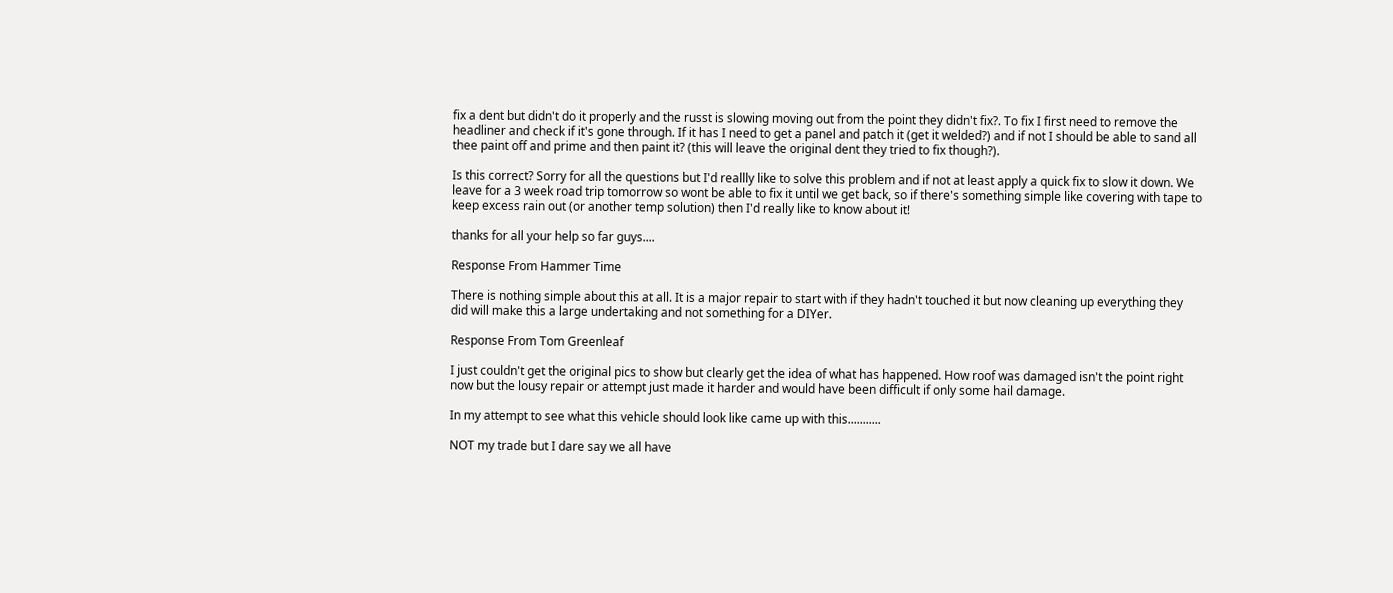fix a dent but didn't do it properly and the russt is slowing moving out from the point they didn't fix?. To fix I first need to remove the headliner and check if it's gone through. If it has I need to get a panel and patch it (get it welded?) and if not I should be able to sand all thee paint off and prime and then paint it? (this will leave the original dent they tried to fix though?).

Is this correct? Sorry for all the questions but I'd reallly like to solve this problem and if not at least apply a quick fix to slow it down. We leave for a 3 week road trip tomorrow so wont be able to fix it until we get back, so if there's something simple like covering with tape to keep excess rain out (or another temp solution) then I'd really like to know about it!

thanks for all your help so far guys....

Response From Hammer Time

There is nothing simple about this at all. It is a major repair to start with if they hadn't touched it but now cleaning up everything they did will make this a large undertaking and not something for a DIYer.

Response From Tom Greenleaf

I just couldn't get the original pics to show but clearly get the idea of what has happened. How roof was damaged isn't the point right now but the lousy repair or attempt just made it harder and would have been difficult if only some hail damage.

In my attempt to see what this vehicle should look like came up with this...........

NOT my trade but I dare say we all have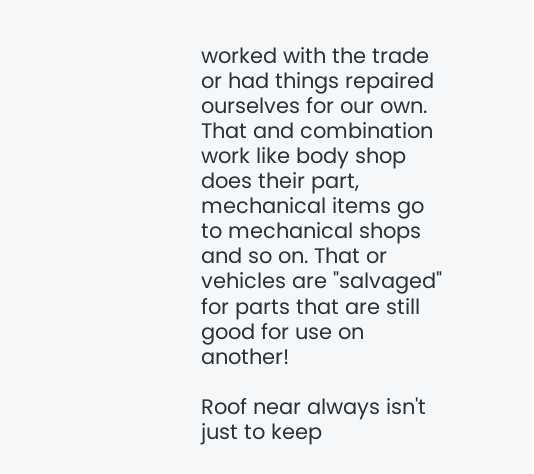worked with the trade or had things repaired ourselves for our own. That and combination work like body shop does their part, mechanical items go to mechanical shops and so on. That or vehicles are "salvaged" for parts that are still good for use on another!

Roof near always isn't just to keep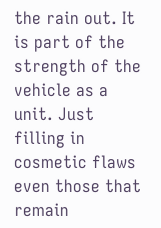the rain out. It is part of the strength of the vehicle as a unit. Just filling in cosmetic flaws even those that remain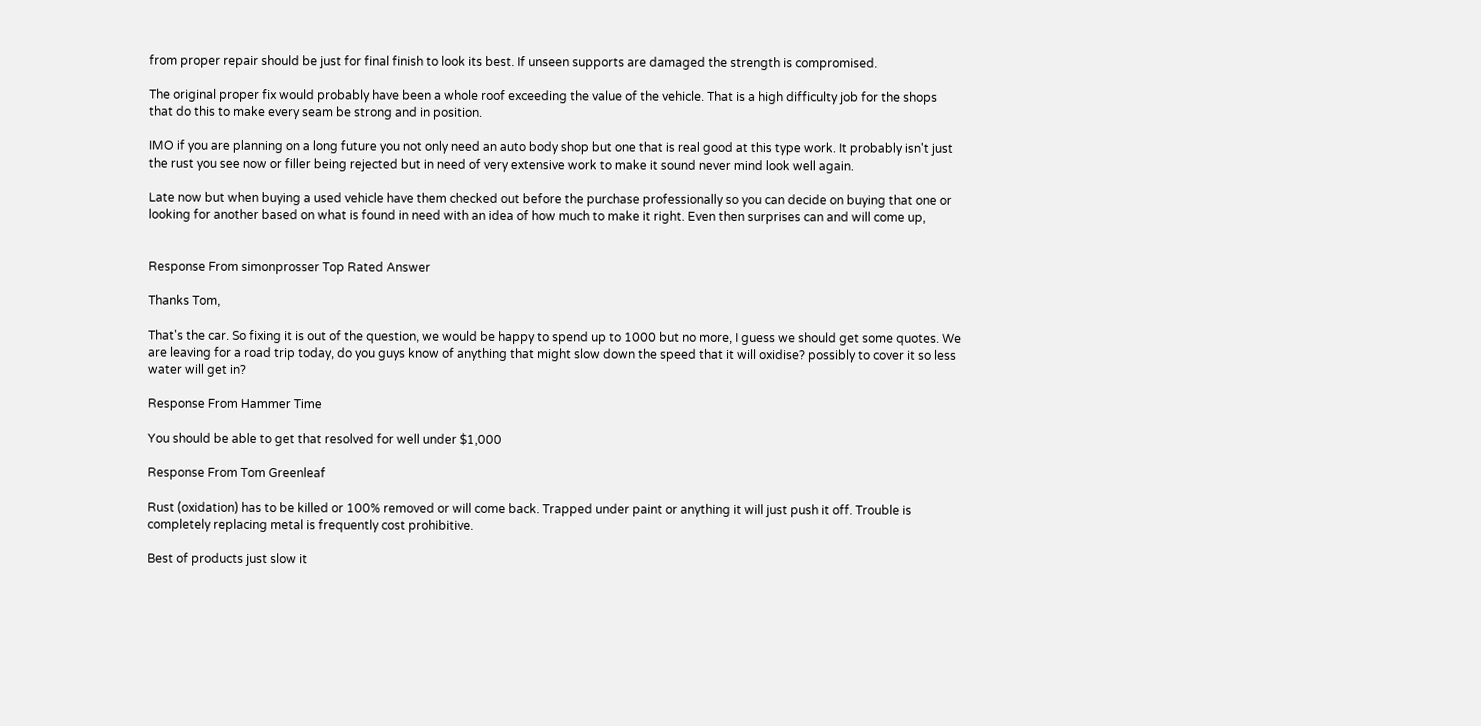from proper repair should be just for final finish to look its best. If unseen supports are damaged the strength is compromised.

The original proper fix would probably have been a whole roof exceeding the value of the vehicle. That is a high difficulty job for the shops that do this to make every seam be strong and in position.

IMO if you are planning on a long future you not only need an auto body shop but one that is real good at this type work. It probably isn't just the rust you see now or filler being rejected but in need of very extensive work to make it sound never mind look well again.

Late now but when buying a used vehicle have them checked out before the purchase professionally so you can decide on buying that one or looking for another based on what is found in need with an idea of how much to make it right. Even then surprises can and will come up,


Response From simonprosser Top Rated Answer

Thanks Tom,

That's the car. So fixing it is out of the question, we would be happy to spend up to 1000 but no more, I guess we should get some quotes. We are leaving for a road trip today, do you guys know of anything that might slow down the speed that it will oxidise? possibly to cover it so less water will get in?

Response From Hammer Time

You should be able to get that resolved for well under $1,000

Response From Tom Greenleaf

Rust (oxidation) has to be killed or 100% removed or will come back. Trapped under paint or anything it will just push it off. Trouble is completely replacing metal is frequently cost prohibitive.

Best of products just slow it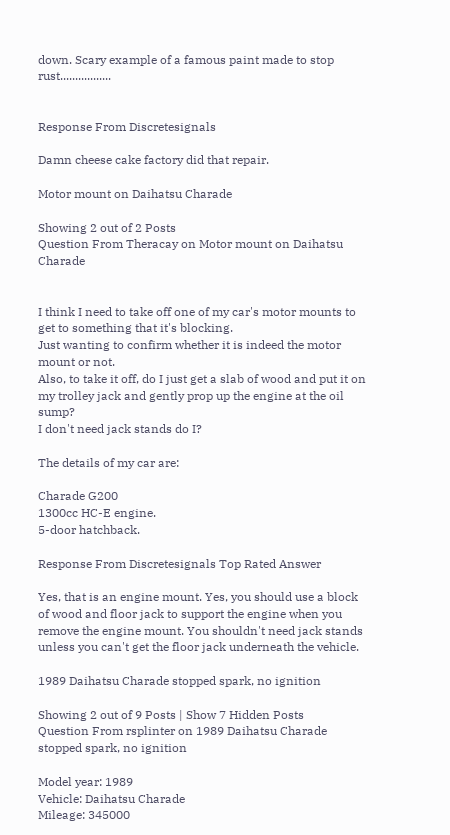down. Scary example of a famous paint made to stop rust.................


Response From Discretesignals

Damn cheese cake factory did that repair.

Motor mount on Daihatsu Charade

Showing 2 out of 2 Posts
Question From Theracay on Motor mount on Daihatsu Charade


I think I need to take off one of my car's motor mounts to get to something that it's blocking.
Just wanting to confirm whether it is indeed the motor mount or not.
Also, to take it off, do I just get a slab of wood and put it on my trolley jack and gently prop up the engine at the oil sump?
I don't need jack stands do I?

The details of my car are:

Charade G200
1300cc HC-E engine.
5-door hatchback.

Response From Discretesignals Top Rated Answer

Yes, that is an engine mount. Yes, you should use a block of wood and floor jack to support the engine when you remove the engine mount. You shouldn't need jack stands unless you can't get the floor jack underneath the vehicle.

1989 Daihatsu Charade stopped spark, no ignition

Showing 2 out of 9 Posts | Show 7 Hidden Posts
Question From rsplinter on 1989 Daihatsu Charade stopped spark, no ignition

Model year: 1989
Vehicle: Daihatsu Charade
Mileage: 345000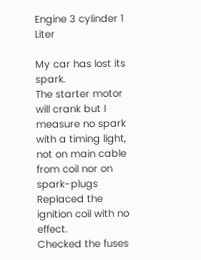Engine 3 cylinder 1 Liter

My car has lost its spark.
The starter motor will crank but I measure no spark with a timing light, not on main cable from coil nor on spark-plugs
Replaced the ignition coil with no effect.
Checked the fuses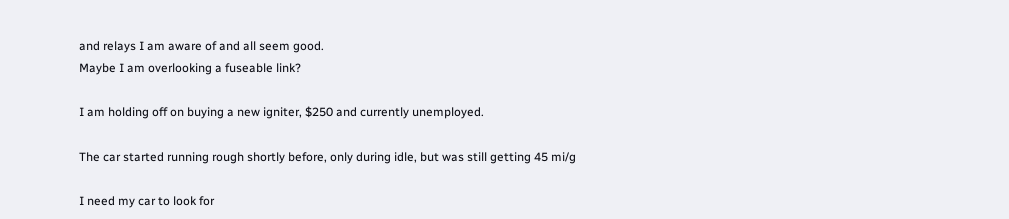and relays I am aware of and all seem good.
Maybe I am overlooking a fuseable link?

I am holding off on buying a new igniter, $250 and currently unemployed.

The car started running rough shortly before, only during idle, but was still getting 45 mi/g

I need my car to look for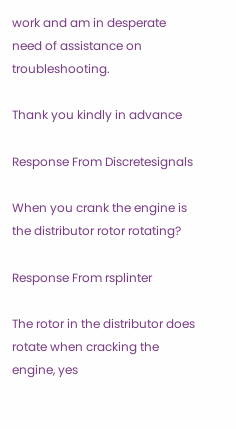work and am in desperate need of assistance on troubleshooting.

Thank you kindly in advance

Response From Discretesignals

When you crank the engine is the distributor rotor rotating?

Response From rsplinter

The rotor in the distributor does rotate when cracking the engine, yes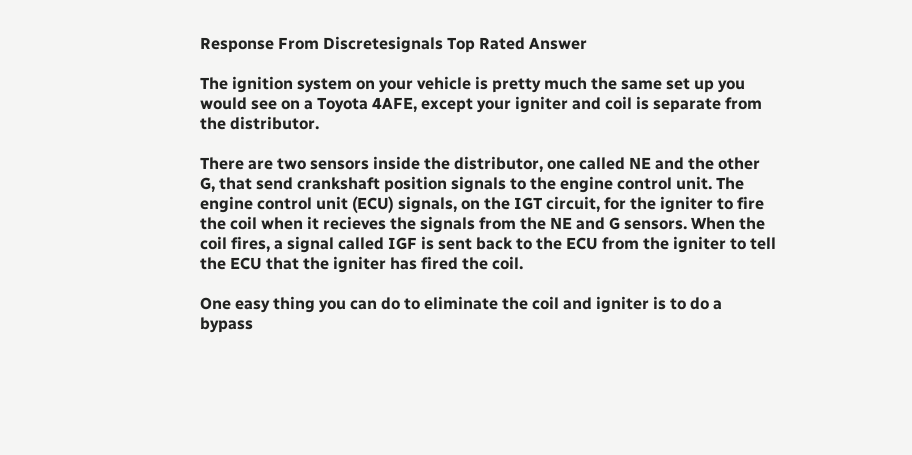Response From Discretesignals Top Rated Answer

The ignition system on your vehicle is pretty much the same set up you would see on a Toyota 4AFE, except your igniter and coil is separate from the distributor.

There are two sensors inside the distributor, one called NE and the other G, that send crankshaft position signals to the engine control unit. The engine control unit (ECU) signals, on the IGT circuit, for the igniter to fire the coil when it recieves the signals from the NE and G sensors. When the coil fires, a signal called IGF is sent back to the ECU from the igniter to tell the ECU that the igniter has fired the coil.

One easy thing you can do to eliminate the coil and igniter is to do a bypass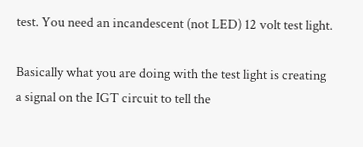test. You need an incandescent (not LED) 12 volt test light.

Basically what you are doing with the test light is creating a signal on the IGT circuit to tell the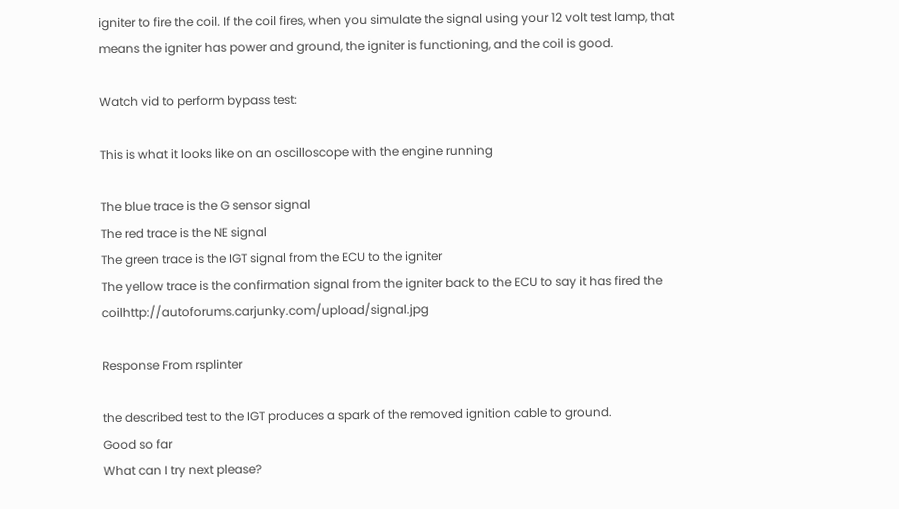igniter to fire the coil. If the coil fires, when you simulate the signal using your 12 volt test lamp, that means the igniter has power and ground, the igniter is functioning, and the coil is good.

Watch vid to perform bypass test:

This is what it looks like on an oscilloscope with the engine running

The blue trace is the G sensor signal
The red trace is the NE signal
The green trace is the IGT signal from the ECU to the igniter
The yellow trace is the confirmation signal from the igniter back to the ECU to say it has fired the coilhttp://autoforums.carjunky.com/upload/signal.jpg

Response From rsplinter

the described test to the IGT produces a spark of the removed ignition cable to ground.
Good so far
What can I try next please?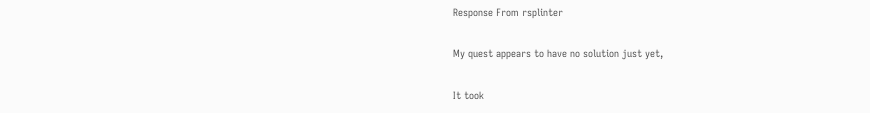Response From rsplinter

My quest appears to have no solution just yet,

It took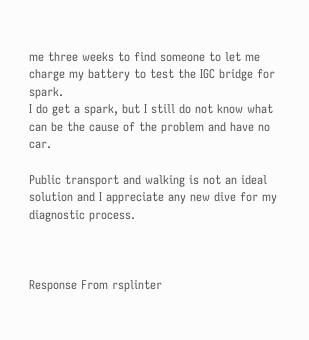me three weeks to find someone to let me charge my battery to test the IGC bridge for spark.
I do get a spark, but I still do not know what can be the cause of the problem and have no car.

Public transport and walking is not an ideal solution and I appreciate any new dive for my diagnostic process.



Response From rsplinter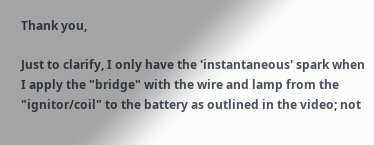Thank you,

Just to clarify, I only have the 'instantaneous' spark when I apply the "bridge" with the wire and lamp from the "ignitor/coil" to the battery as outlined in the video; not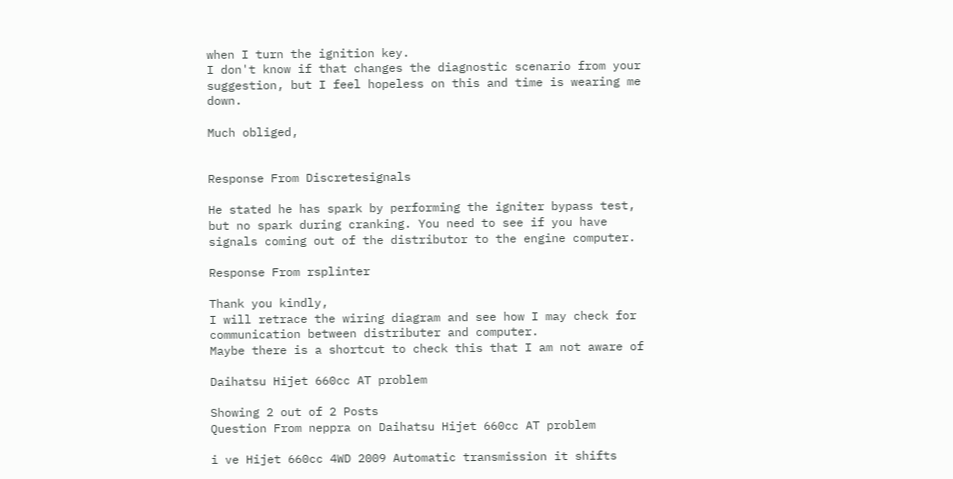when I turn the ignition key.
I don't know if that changes the diagnostic scenario from your suggestion, but I feel hopeless on this and time is wearing me down.

Much obliged,


Response From Discretesignals

He stated he has spark by performing the igniter bypass test, but no spark during cranking. You need to see if you have signals coming out of the distributor to the engine computer.

Response From rsplinter

Thank you kindly,
I will retrace the wiring diagram and see how I may check for communication between distributer and computer.
Maybe there is a shortcut to check this that I am not aware of

Daihatsu Hijet 660cc AT problem

Showing 2 out of 2 Posts
Question From neppra on Daihatsu Hijet 660cc AT problem

i ve Hijet 660cc 4WD 2009 Automatic transmission it shifts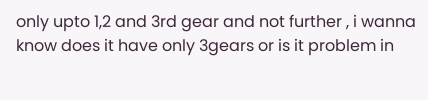only upto 1,2 and 3rd gear and not further , i wanna know does it have only 3gears or is it problem in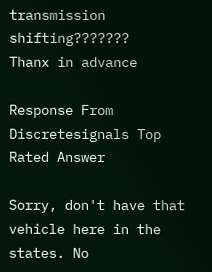transmission shifting???????
Thanx in advance

Response From Discretesignals Top Rated Answer

Sorry, don't have that vehicle here in the states. No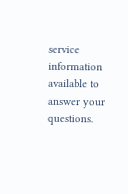service information available to answer your questions.